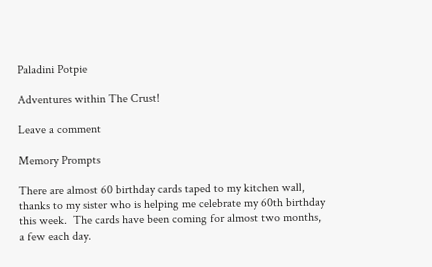Paladini Potpie

Adventures within The Crust!

Leave a comment

Memory Prompts

There are almost 60 birthday cards taped to my kitchen wall, thanks to my sister who is helping me celebrate my 60th birthday this week.  The cards have been coming for almost two months, a few each day.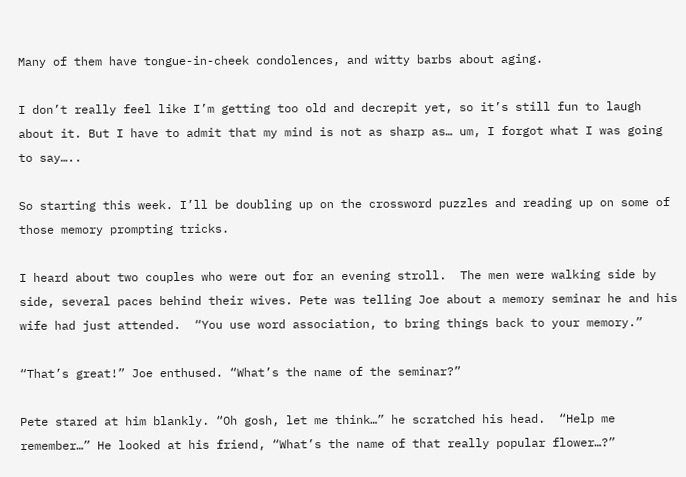Many of them have tongue-in-cheek condolences, and witty barbs about aging.

I don’t really feel like I’m getting too old and decrepit yet, so it’s still fun to laugh about it. But I have to admit that my mind is not as sharp as… um, I forgot what I was going to say…..

So starting this week. I’ll be doubling up on the crossword puzzles and reading up on some of those memory prompting tricks.

I heard about two couples who were out for an evening stroll.  The men were walking side by side, several paces behind their wives. Pete was telling Joe about a memory seminar he and his wife had just attended.  “You use word association, to bring things back to your memory.”

“That’s great!” Joe enthused. “What’s the name of the seminar?”

Pete stared at him blankly. “Oh gosh, let me think…” he scratched his head.  “Help me remember…” He looked at his friend, “What’s the name of that really popular flower…?”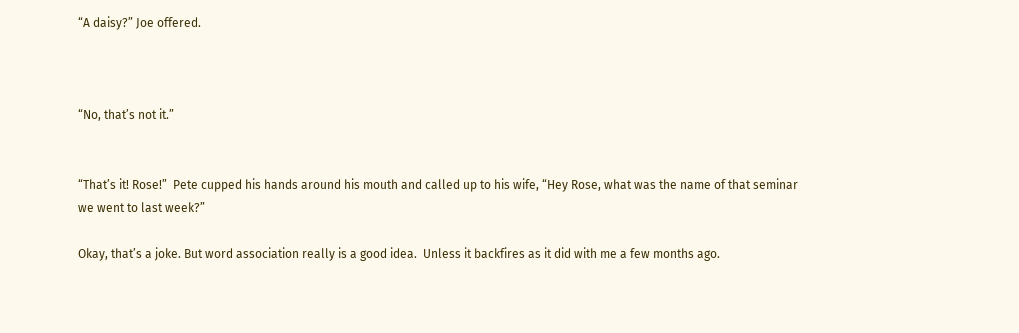“A daisy?” Joe offered.



“No, that’s not it.”


“That’s it! Rose!”  Pete cupped his hands around his mouth and called up to his wife, “Hey Rose, what was the name of that seminar we went to last week?”

Okay, that’s a joke. But word association really is a good idea.  Unless it backfires as it did with me a few months ago.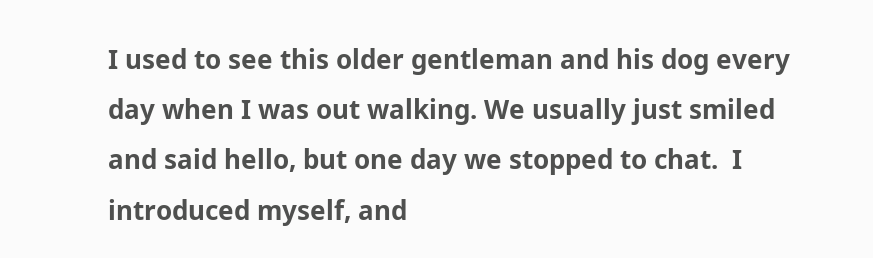I used to see this older gentleman and his dog every day when I was out walking. We usually just smiled and said hello, but one day we stopped to chat.  I introduced myself, and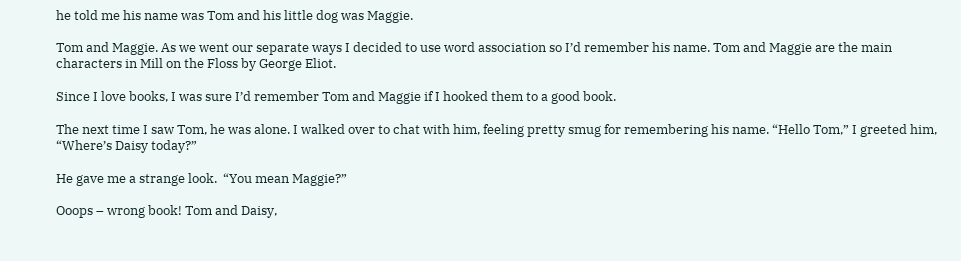he told me his name was Tom and his little dog was Maggie.

Tom and Maggie. As we went our separate ways I decided to use word association so I’d remember his name. Tom and Maggie are the main characters in Mill on the Floss by George Eliot.

Since I love books, I was sure I’d remember Tom and Maggie if I hooked them to a good book.

The next time I saw Tom, he was alone. I walked over to chat with him, feeling pretty smug for remembering his name. “Hello Tom,” I greeted him, “Where’s Daisy today?”

He gave me a strange look.  “You mean Maggie?”

Ooops – wrong book! Tom and Daisy,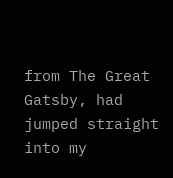from The Great Gatsby, had jumped straight into my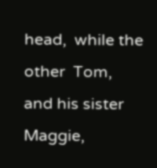head,  while the other  Tom, and his sister Maggie,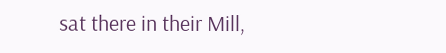sat there in their Mill,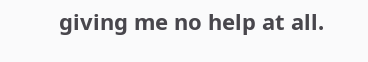giving me no help at all.